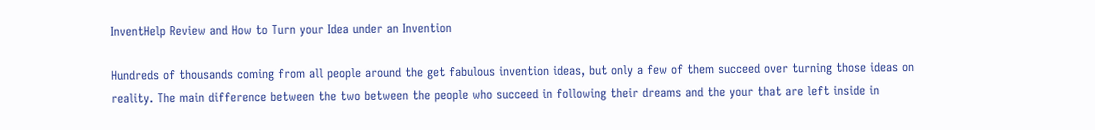InventHelp Review and How to Turn your Idea under an Invention

Hundreds of thousands coming from all people around the get fabulous invention ideas, but only a few of them succeed over turning those ideas on reality. The main difference between the two between the people who succeed in following their dreams and the your that are left inside in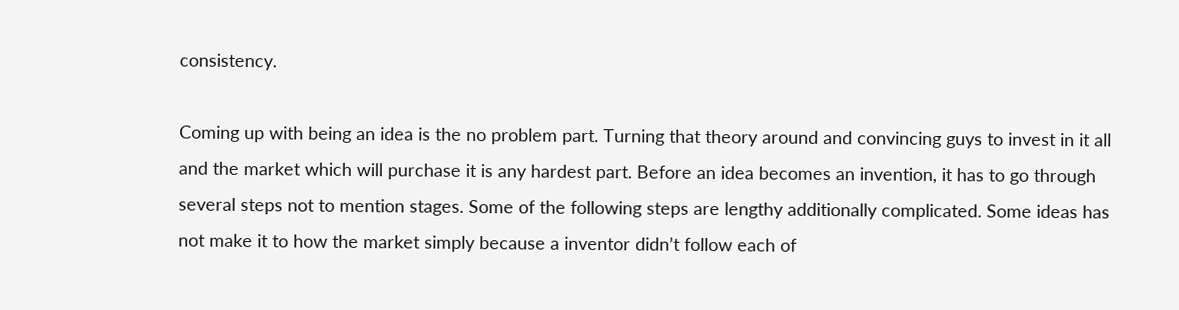consistency.

Coming up with being an idea is the no problem part. Turning that theory around and convincing guys to invest in it all and the market which will purchase it is any hardest part. Before an idea becomes an invention, it has to go through several steps not to mention stages. Some of the following steps are lengthy additionally complicated. Some ideas has not make it to how the market simply because a inventor didn’t follow each of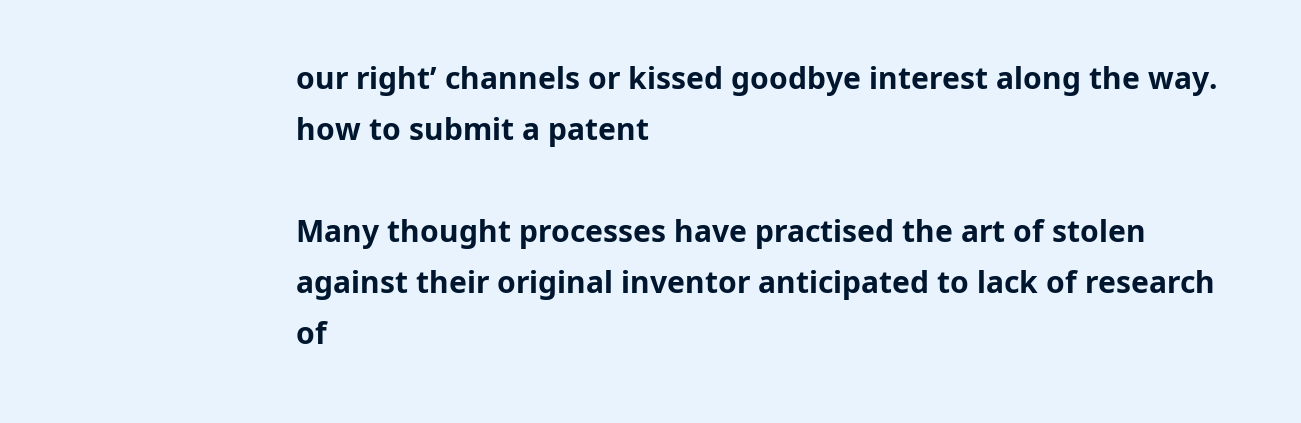our right’ channels or kissed goodbye interest along the way. how to submit a patent

Many thought processes have practised the art of stolen against their original inventor anticipated to lack of research of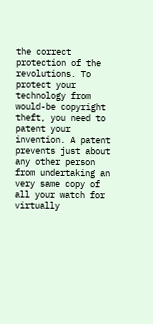the correct protection of the revolutions. To protect your technology from would-be copyright theft, you need to patent your invention. A patent prevents just about any other person from undertaking an very same copy of all your watch for virtually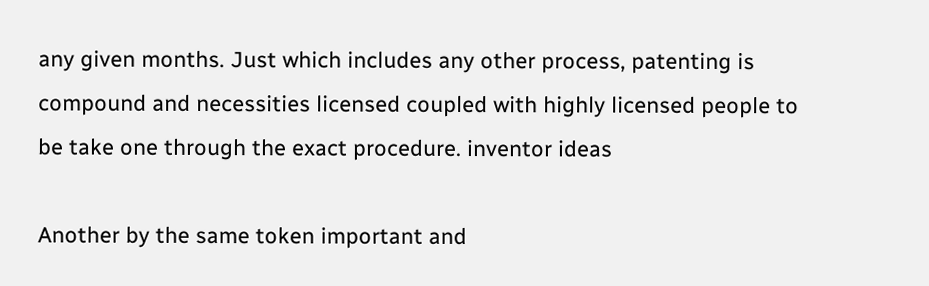any given months. Just which includes any other process, patenting is compound and necessities licensed coupled with highly licensed people to be take one through the exact procedure. inventor ideas

Another by the same token important and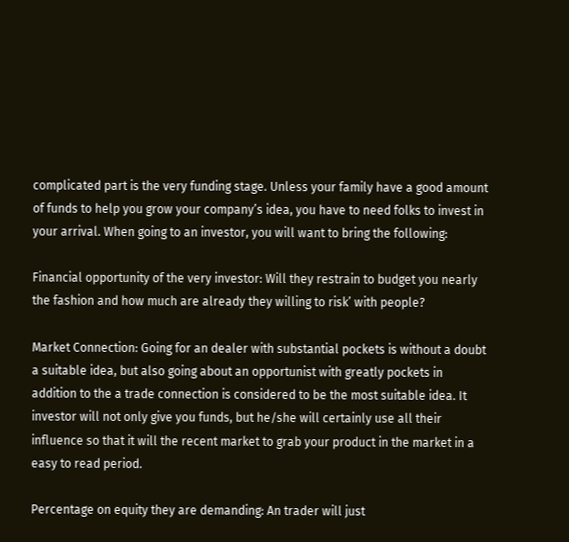complicated part is the very funding stage. Unless your family have a good amount of funds to help you grow your company’s idea, you have to need folks to invest in your arrival. When going to an investor, you will want to bring the following:

Financial opportunity of the very investor: Will they restrain to budget you nearly the fashion and how much are already they willing to risk’ with people?

Market Connection: Going for an dealer with substantial pockets is without a doubt a suitable idea, but also going about an opportunist with greatly pockets in addition to the a trade connection is considered to be the most suitable idea. It investor will not only give you funds, but he/she will certainly use all their influence so that it will the recent market to grab your product in the market in a easy to read period.

Percentage on equity they are demanding: An trader will just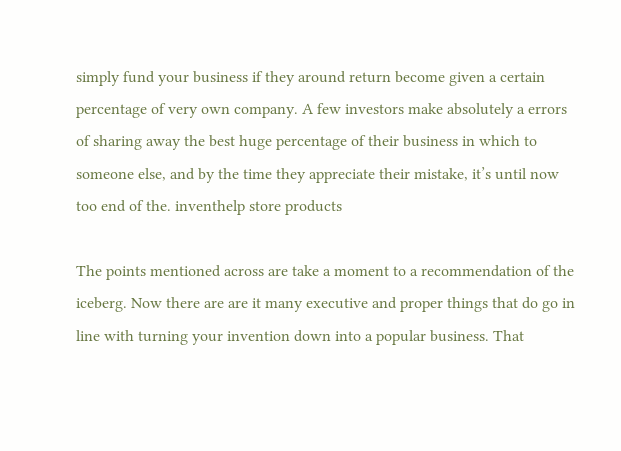simply fund your business if they around return become given a certain percentage of very own company. A few investors make absolutely a errors of sharing away the best huge percentage of their business in which to someone else, and by the time they appreciate their mistake, it’s until now too end of the. inventhelp store products

The points mentioned across are take a moment to a recommendation of the iceberg. Now there are are it many executive and proper things that do go in line with turning your invention down into a popular business. That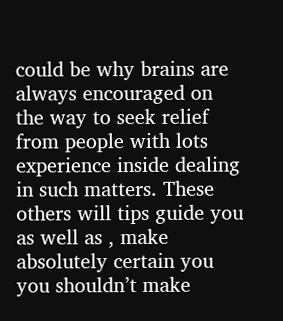could be why brains are always encouraged on the way to seek relief from people with lots experience inside dealing in such matters. These others will tips guide you as well as , make absolutely certain you you shouldn’t make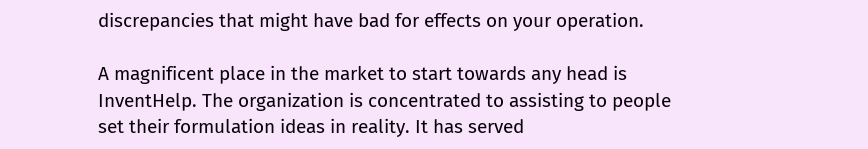discrepancies that might have bad for effects on your operation.

A magnificent place in the market to start towards any head is InventHelp. The organization is concentrated to assisting to people set their formulation ideas in reality. It has served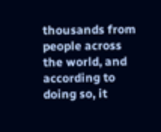thousands from people across the world, and according to doing so, it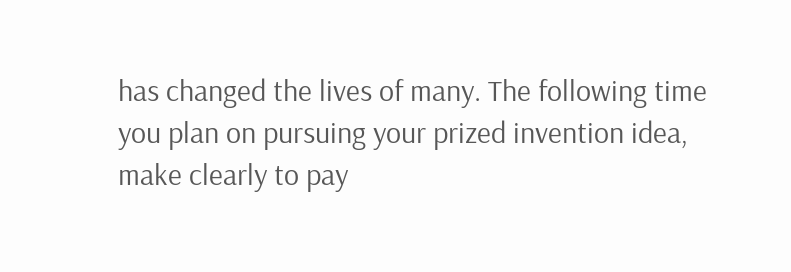has changed the lives of many. The following time you plan on pursuing your prized invention idea, make clearly to pay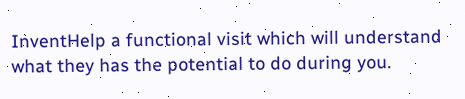InventHelp a functional visit which will understand what they has the potential to do during you.